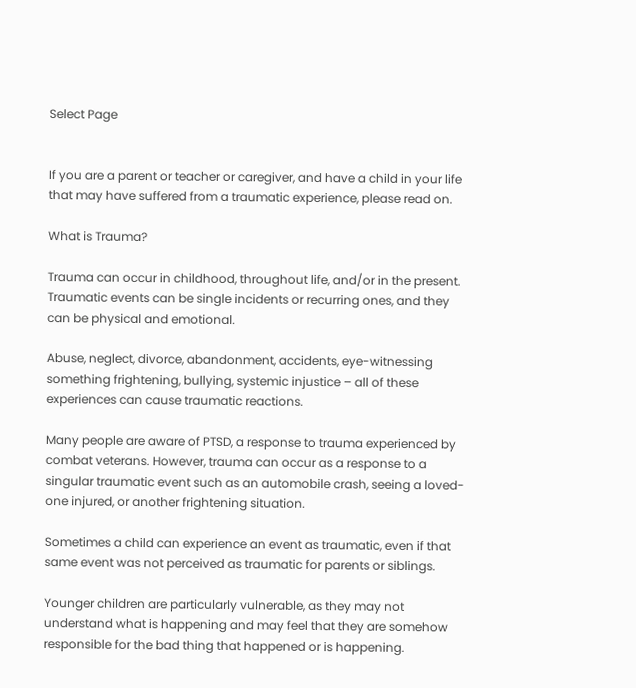Select Page


If you are a parent or teacher or caregiver, and have a child in your life that may have suffered from a traumatic experience, please read on.

What is Trauma?

Trauma can occur in childhood, throughout life, and/or in the present. Traumatic events can be single incidents or recurring ones, and they can be physical and emotional.

Abuse, neglect, divorce, abandonment, accidents, eye-witnessing something frightening, bullying, systemic injustice – all of these experiences can cause traumatic reactions.

Many people are aware of PTSD, a response to trauma experienced by combat veterans. However, trauma can occur as a response to a singular traumatic event such as an automobile crash, seeing a loved-one injured, or another frightening situation.

Sometimes a child can experience an event as traumatic, even if that same event was not perceived as traumatic for parents or siblings.

Younger children are particularly vulnerable, as they may not understand what is happening and may feel that they are somehow responsible for the bad thing that happened or is happening.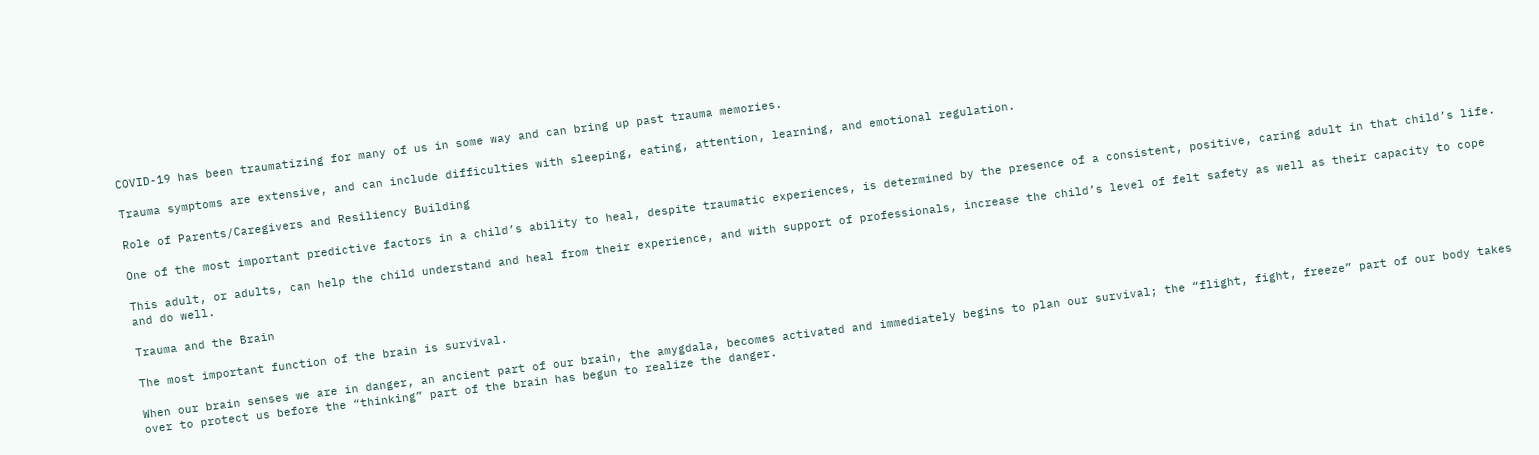COVID-19 has been traumatizing for many of us in some way and can bring up past trauma memories.

Trauma symptoms are extensive, and can include difficulties with sleeping, eating, attention, learning, and emotional regulation.

Role of Parents/Caregivers and Resiliency Building

One of the most important predictive factors in a child’s ability to heal, despite traumatic experiences, is determined by the presence of a consistent, positive, caring adult in that child’s life.

This adult, or adults, can help the child understand and heal from their experience, and with support of professionals, increase the child’s level of felt safety as well as their capacity to cope and do well.

Trauma and the Brain

The most important function of the brain is survival.

When our brain senses we are in danger, an ancient part of our brain, the amygdala, becomes activated and immediately begins to plan our survival; the “flight, fight, freeze” part of our body takes over to protect us before the “thinking” part of the brain has begun to realize the danger.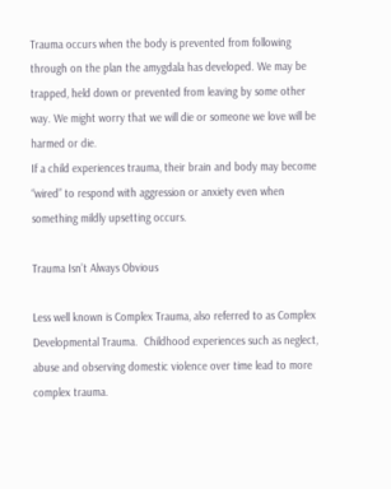Trauma occurs when the body is prevented from following through on the plan the amygdala has developed. We may be trapped, held down or prevented from leaving by some other way. We might worry that we will die or someone we love will be harmed or die.
If a child experiences trauma, their brain and body may become “wired” to respond with aggression or anxiety even when something mildly upsetting occurs.

Trauma Isn’t Always Obvious

Less well known is Complex Trauma, also referred to as Complex Developmental Trauma.  Childhood experiences such as neglect, abuse and observing domestic violence over time lead to more complex trauma.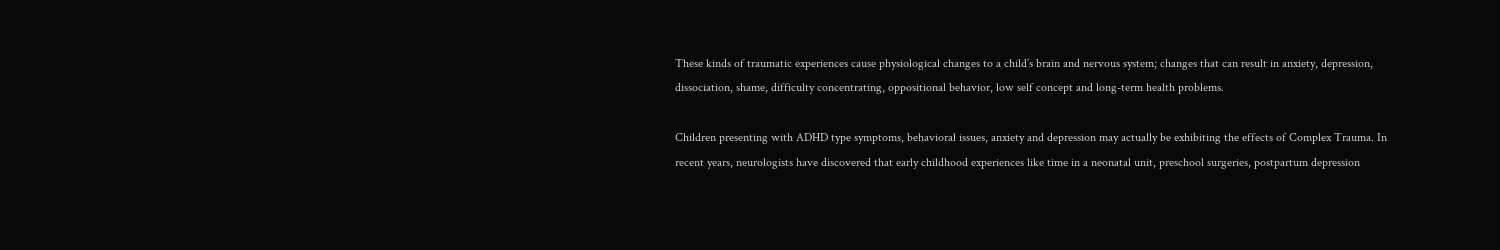These kinds of traumatic experiences cause physiological changes to a child’s brain and nervous system; changes that can result in anxiety, depression, dissociation, shame, difficulty concentrating, oppositional behavior, low self concept and long-term health problems.

Children presenting with ADHD type symptoms, behavioral issues, anxiety and depression may actually be exhibiting the effects of Complex Trauma. In recent years, neurologists have discovered that early childhood experiences like time in a neonatal unit, preschool surgeries, postpartum depression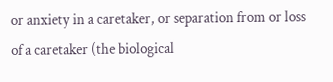or anxiety in a caretaker, or separation from or loss of a caretaker (the biological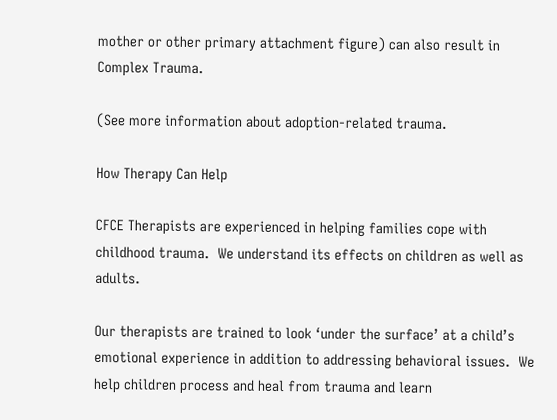mother or other primary attachment figure) can also result in Complex Trauma.

(See more information about adoption-related trauma.

How Therapy Can Help

CFCE Therapists are experienced in helping families cope with childhood trauma.  We understand its effects on children as well as adults.

Our therapists are trained to look ‘under the surface’ at a child’s emotional experience in addition to addressing behavioral issues.  We help children process and heal from trauma and learn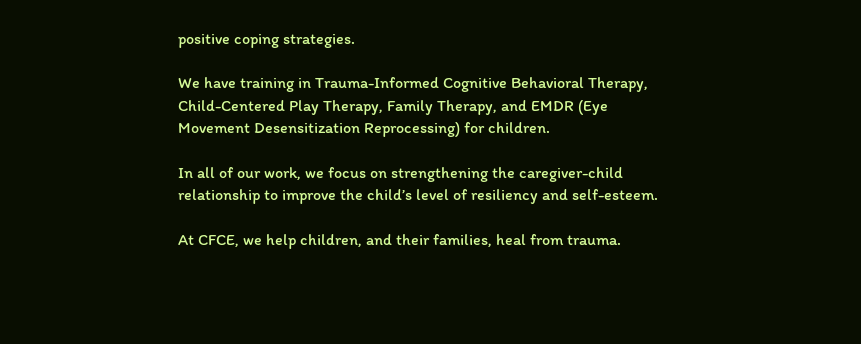positive coping strategies.

We have training in Trauma-Informed Cognitive Behavioral Therapy, Child-Centered Play Therapy, Family Therapy, and EMDR (Eye Movement Desensitization Reprocessing) for children.

In all of our work, we focus on strengthening the caregiver-child relationship to improve the child’s level of resiliency and self-esteem.

At CFCE, we help children, and their families, heal from trauma.